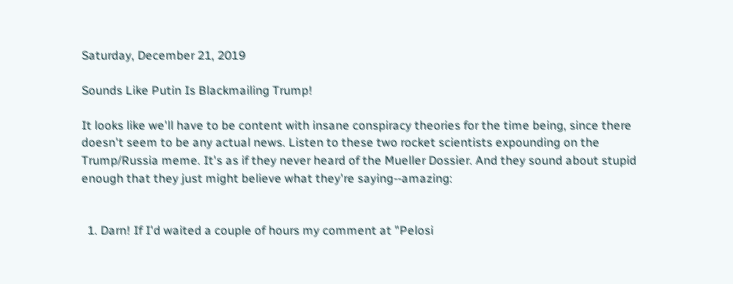Saturday, December 21, 2019

Sounds Like Putin Is Blackmailing Trump!

It looks like we'll have to be content with insane conspiracy theories for the time being, since there doesn't seem to be any actual news. Listen to these two rocket scientists expounding on the Trump/Russia meme. It's as if they never heard of the Mueller Dossier. And they sound about stupid enough that they just might believe what they're saying--amazing:


  1. Darn! If I'd waited a couple of hours my comment at "Pelosi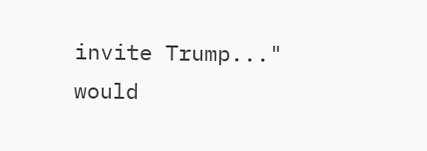invite Trump..." would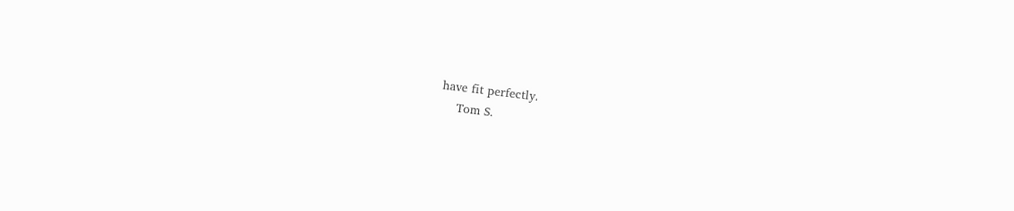have fit perfectly.
    Tom S.